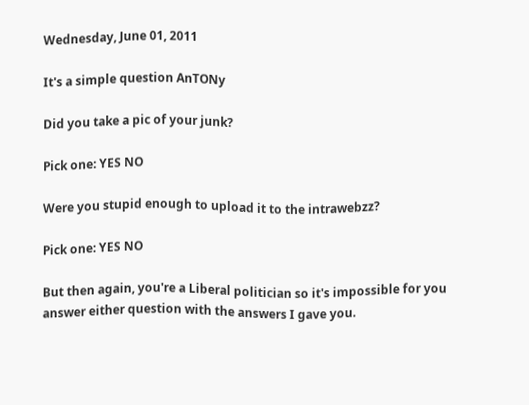Wednesday, June 01, 2011

It's a simple question AnTONy

Did you take a pic of your junk?

Pick one: YES NO

Were you stupid enough to upload it to the intrawebzz?

Pick one: YES NO

But then again, you're a Liberal politician so it's impossible for you answer either question with the answers I gave you.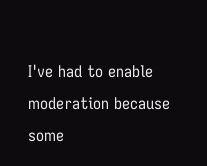I've had to enable moderation because some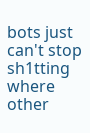bots just can't stop sh1tting where other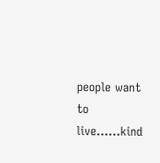people want to live......kind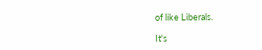of like Liberals.

It's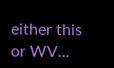either this or WV...